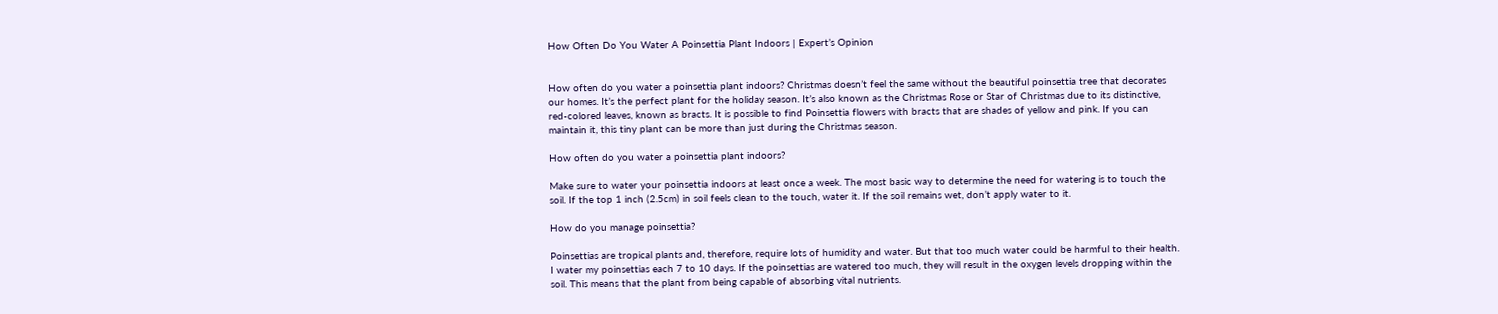How Often Do You Water A Poinsettia Plant Indoors | Expert’s Opinion


How often do you water a poinsettia plant indoors? Christmas doesn’t feel the same without the beautiful poinsettia tree that decorates our homes. It’s the perfect plant for the holiday season. It’s also known as the Christmas Rose or Star of Christmas due to its distinctive, red-colored leaves, known as bracts. It is possible to find Poinsettia flowers with bracts that are shades of yellow and pink. If you can maintain it, this tiny plant can be more than just during the Christmas season.

How often do you water a poinsettia plant indoors?

Make sure to water your poinsettia indoors at least once a week. The most basic way to determine the need for watering is to touch the soil. If the top 1 inch (2.5cm) in soil feels clean to the touch, water it. If the soil remains wet, don’t apply water to it.

How do you manage poinsettia?

Poinsettias are tropical plants and, therefore, require lots of humidity and water. But that too much water could be harmful to their health. I water my poinsettias each 7 to 10 days. If the poinsettias are watered too much, they will result in the oxygen levels dropping within the soil. This means that the plant from being capable of absorbing vital nutrients.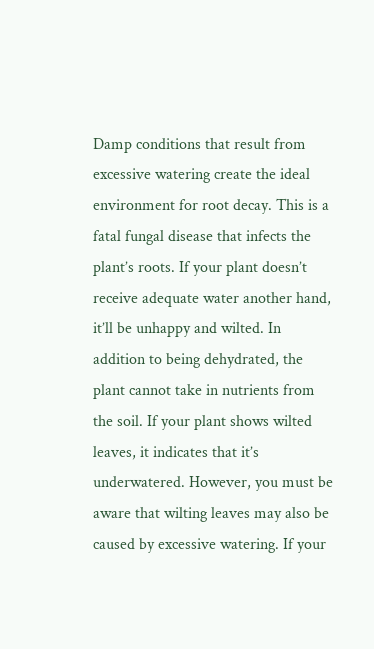Damp conditions that result from excessive watering create the ideal environment for root decay. This is a fatal fungal disease that infects the plant’s roots. If your plant doesn’t receive adequate water another hand, it’ll be unhappy and wilted. In addition to being dehydrated, the plant cannot take in nutrients from the soil. If your plant shows wilted leaves, it indicates that it’s underwatered. However, you must be aware that wilting leaves may also be caused by excessive watering. If your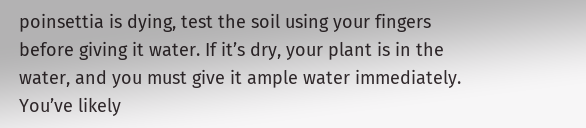poinsettia is dying, test the soil using your fingers before giving it water. If it’s dry, your plant is in the water, and you must give it ample water immediately. You’ve likely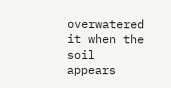overwatered it when the soil appears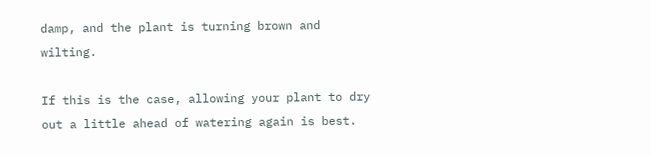damp, and the plant is turning brown and wilting.

If this is the case, allowing your plant to dry out a little ahead of watering again is best.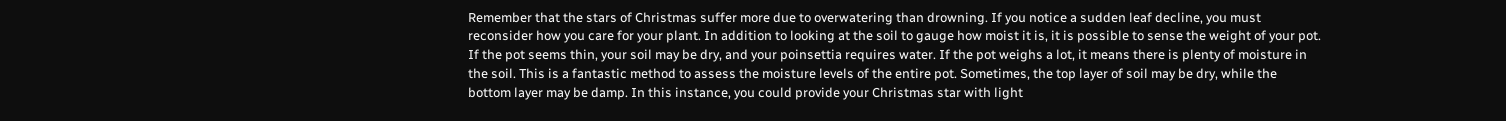Remember that the stars of Christmas suffer more due to overwatering than drowning. If you notice a sudden leaf decline, you must reconsider how you care for your plant. In addition to looking at the soil to gauge how moist it is, it is possible to sense the weight of your pot. If the pot seems thin, your soil may be dry, and your poinsettia requires water. If the pot weighs a lot, it means there is plenty of moisture in the soil. This is a fantastic method to assess the moisture levels of the entire pot. Sometimes, the top layer of soil may be dry, while the bottom layer may be damp. In this instance, you could provide your Christmas star with light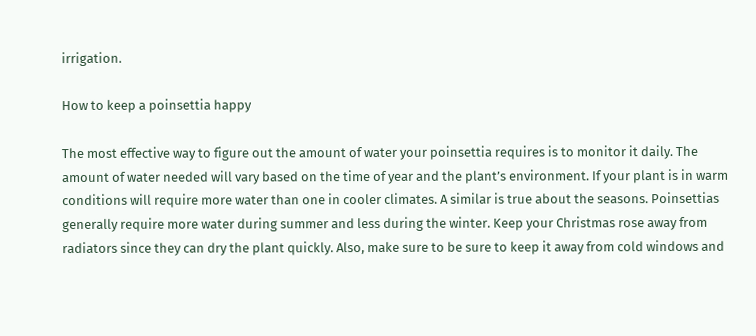irrigation.

How to keep a poinsettia happy

The most effective way to figure out the amount of water your poinsettia requires is to monitor it daily. The amount of water needed will vary based on the time of year and the plant’s environment. If your plant is in warm conditions will require more water than one in cooler climates. A similar is true about the seasons. Poinsettias generally require more water during summer and less during the winter. Keep your Christmas rose away from radiators since they can dry the plant quickly. Also, make sure to be sure to keep it away from cold windows and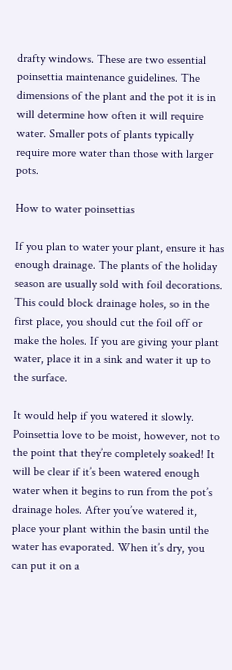drafty windows. These are two essential poinsettia maintenance guidelines. The dimensions of the plant and the pot it is in will determine how often it will require water. Smaller pots of plants typically require more water than those with larger pots.

How to water poinsettias

If you plan to water your plant, ensure it has enough drainage. The plants of the holiday season are usually sold with foil decorations. This could block drainage holes, so in the first place, you should cut the foil off or make the holes. If you are giving your plant water, place it in a sink and water it up to the surface.

It would help if you watered it slowly. Poinsettia love to be moist, however, not to the point that they’re completely soaked! It will be clear if it’s been watered enough water when it begins to run from the pot’s drainage holes. After you’ve watered it, place your plant within the basin until the water has evaporated. When it’s dry, you can put it on a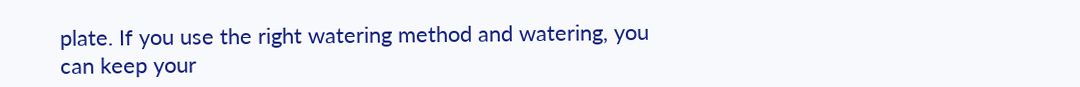plate. If you use the right watering method and watering, you can keep your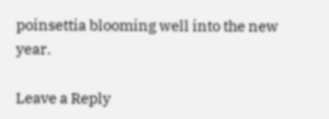poinsettia blooming well into the new year.

Leave a Reply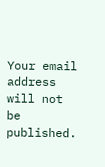Your email address will not be published.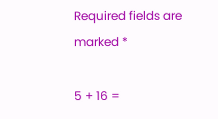Required fields are marked *

5 + 16 =